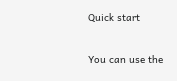Quick start


You can use the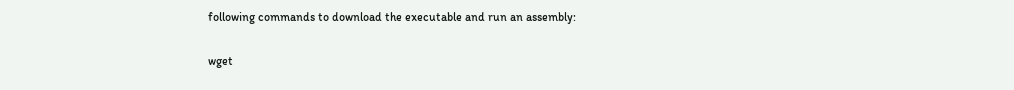following commands to download the executable and run an assembly:

wget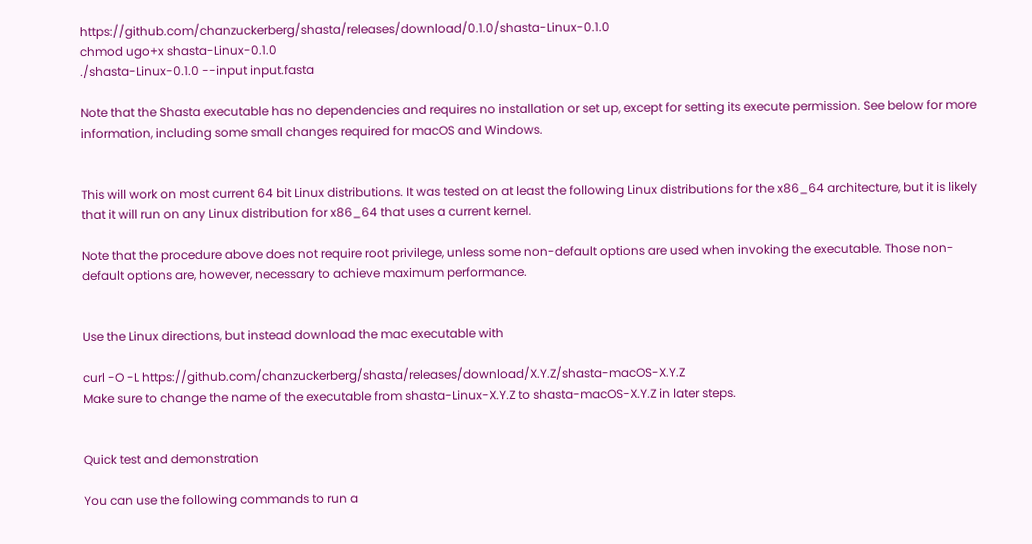https://github.com/chanzuckerberg/shasta/releases/download/0.1.0/shasta-Linux-0.1.0
chmod ugo+x shasta-Linux-0.1.0
./shasta-Linux-0.1.0 --input input.fasta

Note that the Shasta executable has no dependencies and requires no installation or set up, except for setting its execute permission. See below for more information, including some small changes required for macOS and Windows.


This will work on most current 64 bit Linux distributions. It was tested on at least the following Linux distributions for the x86_64 architecture, but it is likely that it will run on any Linux distribution for x86_64 that uses a current kernel.

Note that the procedure above does not require root privilege, unless some non-default options are used when invoking the executable. Those non-default options are, however, necessary to achieve maximum performance.


Use the Linux directions, but instead download the mac executable with

curl -O -L https://github.com/chanzuckerberg/shasta/releases/download/X.Y.Z/shasta-macOS-X.Y.Z
Make sure to change the name of the executable from shasta-Linux-X.Y.Z to shasta-macOS-X.Y.Z in later steps.


Quick test and demonstration

You can use the following commands to run a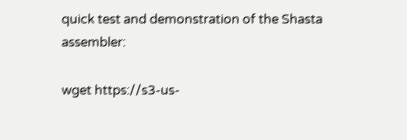quick test and demonstration of the Shasta assembler:

wget https://s3-us-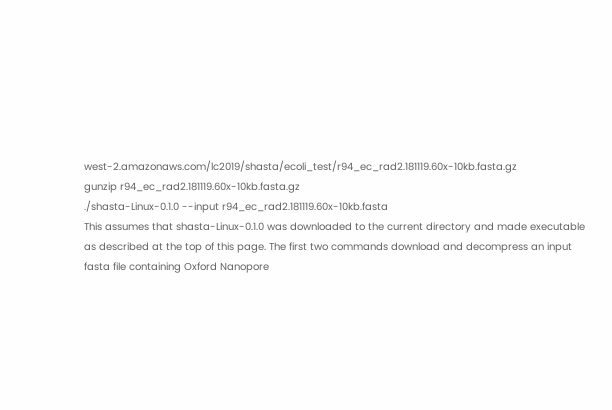west-2.amazonaws.com/lc2019/shasta/ecoli_test/r94_ec_rad2.181119.60x-10kb.fasta.gz
gunzip r94_ec_rad2.181119.60x-10kb.fasta.gz
./shasta-Linux-0.1.0 --input r94_ec_rad2.181119.60x-10kb.fasta
This assumes that shasta-Linux-0.1.0 was downloaded to the current directory and made executable as described at the top of this page. The first two commands download and decompress an input fasta file containing Oxford Nanopore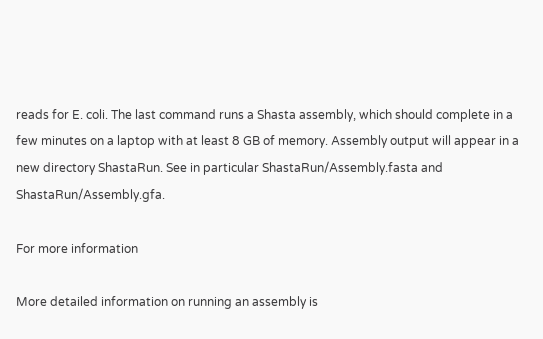reads for E. coli. The last command runs a Shasta assembly, which should complete in a few minutes on a laptop with at least 8 GB of memory. Assembly output will appear in a new directory ShastaRun. See in particular ShastaRun/Assembly.fasta and ShastaRun/Assembly.gfa.

For more information

More detailed information on running an assembly is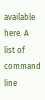available here. A list of command line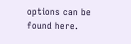options can be found here.